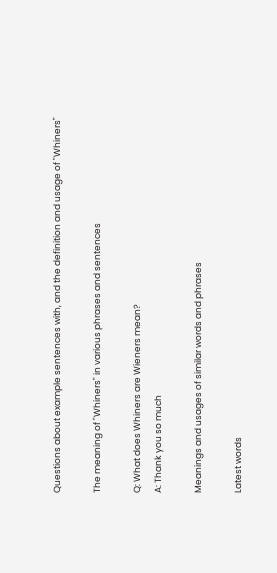Questions about example sentences with, and the definition and usage of "Whiners"

The meaning of "Whiners" in various phrases and sentences

Q: What does Whiners are Wieners mean?
A: Thank you so much

Meanings and usages of similar words and phrases

Latest words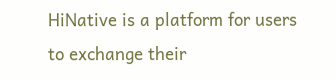HiNative is a platform for users to exchange their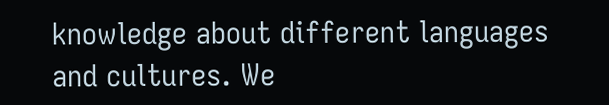knowledge about different languages and cultures. We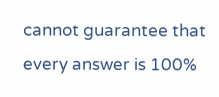cannot guarantee that every answer is 100%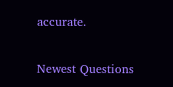accurate.

Newest Questions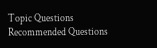Topic Questions
Recommended Questions